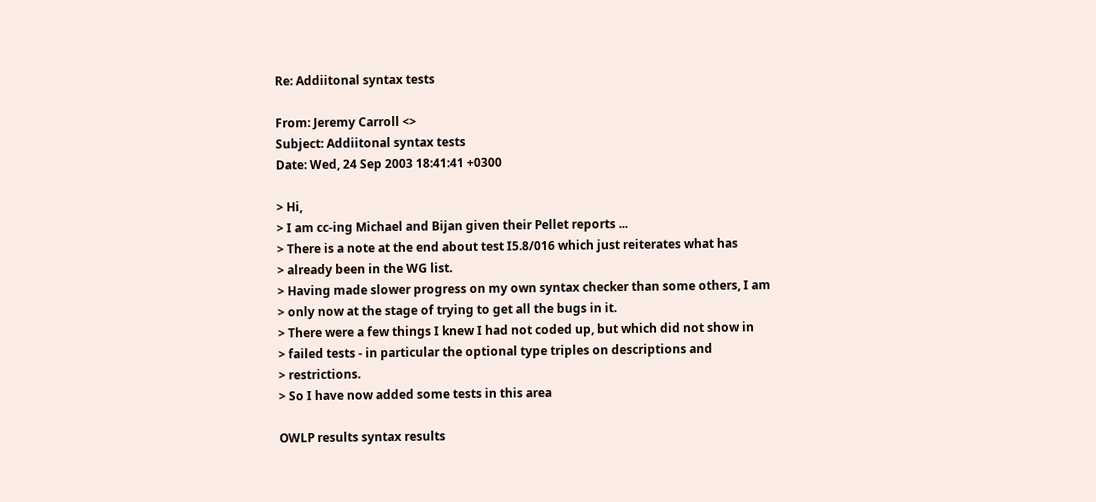Re: Addiitonal syntax tests

From: Jeremy Carroll <>
Subject: Addiitonal syntax tests
Date: Wed, 24 Sep 2003 18:41:41 +0300

> Hi,
> I am cc-ing Michael and Bijan given their Pellet reports ...
> There is a note at the end about test I5.8/016 which just reiterates what has
> already been in the WG list.
> Having made slower progress on my own syntax checker than some others, I am
> only now at the stage of trying to get all the bugs in it.
> There were a few things I knew I had not coded up, but which did not show in
> failed tests - in particular the optional type triples on descriptions and
> restrictions.
> So I have now added some tests in this area

OWLP results syntax results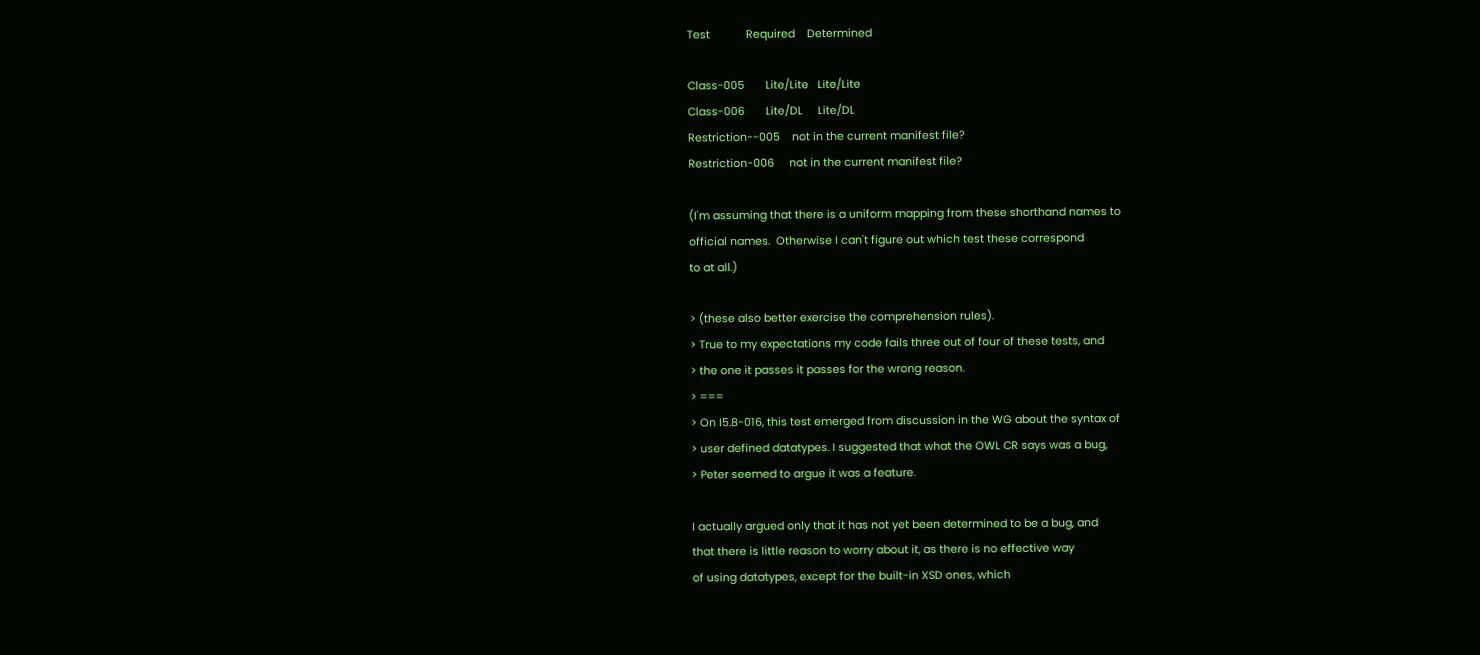Test            Required    Determined

Class-005       Lite/Lite   Lite/Lite
Class-006       Lite/DL     Lite/DL
Restriction--005    not in the current manifest file?
Restriction-006     not in the current manifest file?

(I'm assuming that there is a uniform mapping from these shorthand names to
official names.  Otherwise I can't figure out which test these correspond
to at all.)

> (these also better exercise the comprehension rules).
> True to my expectations my code fails three out of four of these tests, and
> the one it passes it passes for the wrong reason.
> ===
> On I5.8-016, this test emerged from discussion in the WG about the syntax of
> user defined datatypes. I suggested that what the OWL CR says was a bug,
> Peter seemed to argue it was a feature.

I actually argued only that it has not yet been determined to be a bug, and
that there is little reason to worry about it, as there is no effective way
of using datatypes, except for the built-in XSD ones, which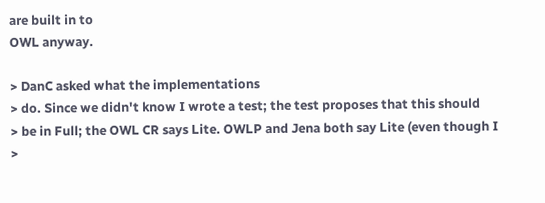are built in to
OWL anyway.

> DanC asked what the implementations
> do. Since we didn't know I wrote a test; the test proposes that this should
> be in Full; the OWL CR says Lite. OWLP and Jena both say Lite (even though I
>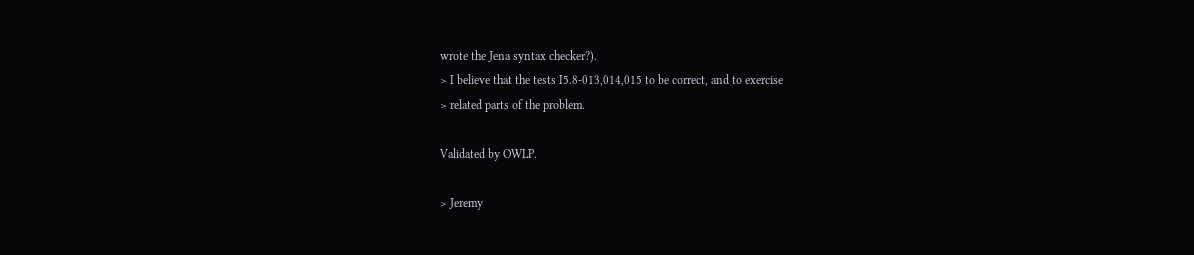wrote the Jena syntax checker?).
> I believe that the tests I5.8-013,014,015 to be correct, and to exercise
> related parts of the problem.

Validated by OWLP.

> Jeremy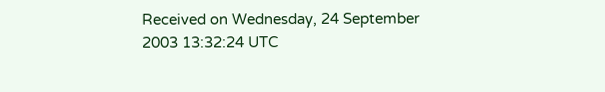Received on Wednesday, 24 September 2003 13:32:24 UTC